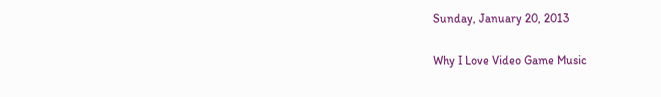Sunday, January 20, 2013

Why I Love Video Game Music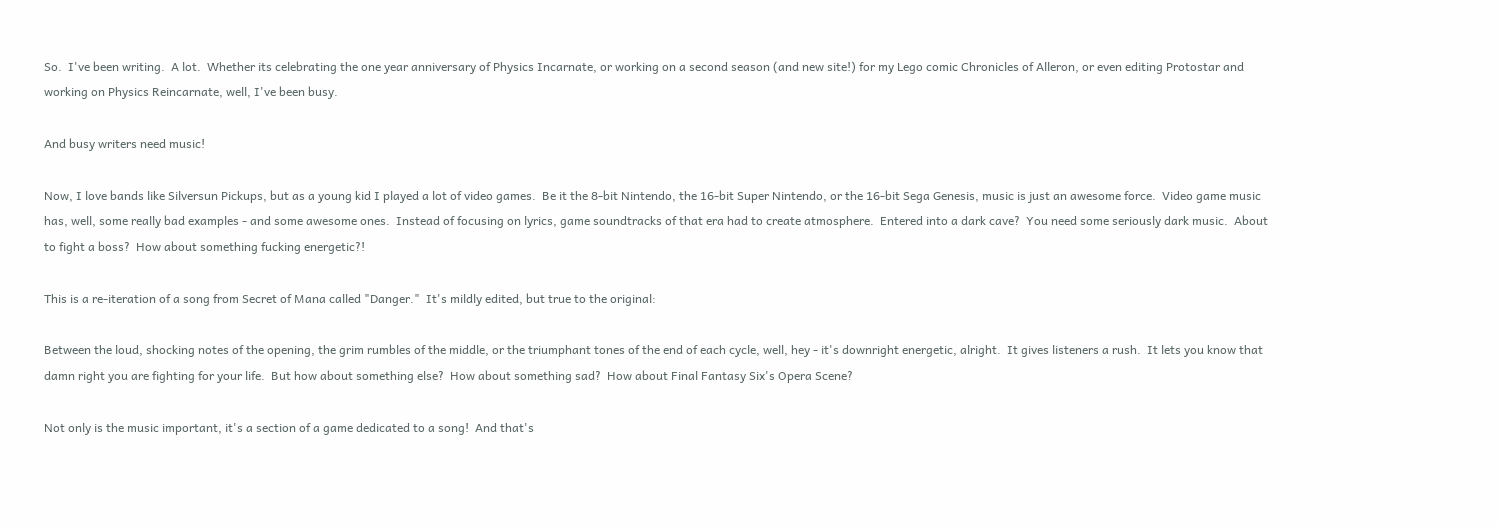So.  I've been writing.  A lot.  Whether its celebrating the one year anniversary of Physics Incarnate, or working on a second season (and new site!) for my Lego comic Chronicles of Alleron, or even editing Protostar and working on Physics Reincarnate, well, I've been busy.

And busy writers need music!

Now, I love bands like Silversun Pickups, but as a young kid I played a lot of video games.  Be it the 8-bit Nintendo, the 16-bit Super Nintendo, or the 16-bit Sega Genesis, music is just an awesome force.  Video game music has, well, some really bad examples - and some awesome ones.  Instead of focusing on lyrics, game soundtracks of that era had to create atmosphere.  Entered into a dark cave?  You need some seriously dark music.  About to fight a boss?  How about something fucking energetic?!

This is a re-iteration of a song from Secret of Mana called "Danger."  It's mildly edited, but true to the original:

Between the loud, shocking notes of the opening, the grim rumbles of the middle, or the triumphant tones of the end of each cycle, well, hey - it's downright energetic, alright.  It gives listeners a rush.  It lets you know that damn right you are fighting for your life.  But how about something else?  How about something sad?  How about Final Fantasy Six's Opera Scene?

Not only is the music important, it's a section of a game dedicated to a song!  And that's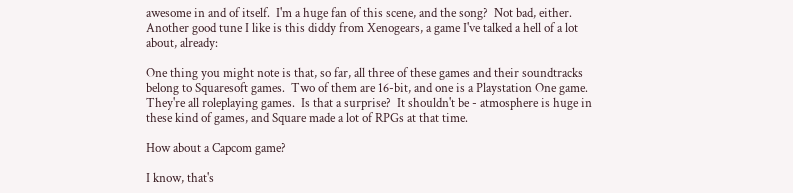awesome in and of itself.  I'm a huge fan of this scene, and the song?  Not bad, either.  Another good tune I like is this diddy from Xenogears, a game I've talked a hell of a lot about, already:

One thing you might note is that, so far, all three of these games and their soundtracks belong to Squaresoft games.  Two of them are 16-bit, and one is a Playstation One game.  They're all roleplaying games.  Is that a surprise?  It shouldn't be - atmosphere is huge in these kind of games, and Square made a lot of RPGs at that time.

How about a Capcom game?

I know, that's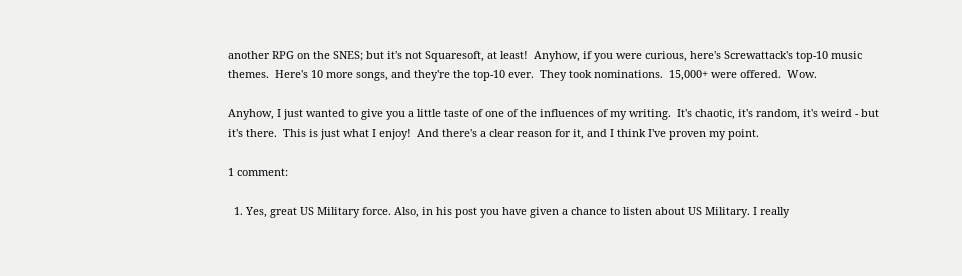another RPG on the SNES; but it's not Squaresoft, at least!  Anyhow, if you were curious, here's Screwattack's top-10 music themes.  Here's 10 more songs, and they're the top-10 ever.  They took nominations.  15,000+ were offered.  Wow.

Anyhow, I just wanted to give you a little taste of one of the influences of my writing.  It's chaotic, it's random, it's weird - but it's there.  This is just what I enjoy!  And there's a clear reason for it, and I think I've proven my point.

1 comment:

  1. Yes, great US Military force. Also, in his post you have given a chance to listen about US Military. I really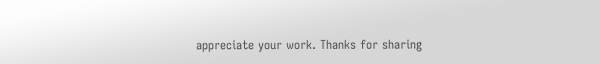appreciate your work. Thanks for sharing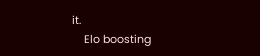it.
    Elo boosting